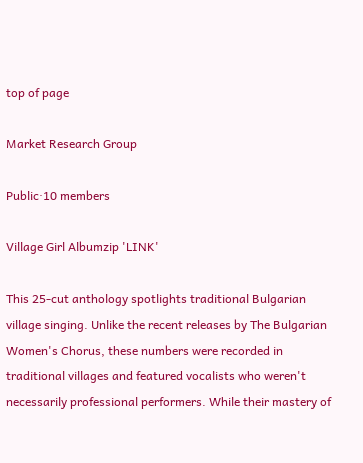top of page

Market Research Group

Public·10 members

Village Girl Albumzip 'LINK'

This 25-cut anthology spotlights traditional Bulgarian village singing. Unlike the recent releases by The Bulgarian Women's Chorus, these numbers were recorded in traditional villages and featured vocalists who weren't necessarily professional performers. While their mastery of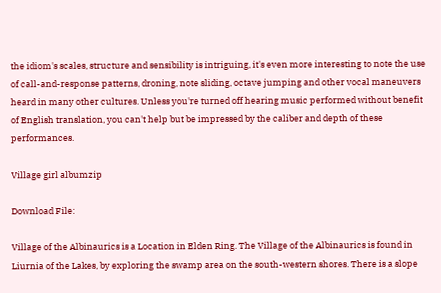the idiom's scales, structure and sensibility is intriguing, it's even more interesting to note the use of call-and-response patterns, droning, note sliding, octave jumping and other vocal maneuvers heard in many other cultures. Unless you're turned off hearing music performed without benefit of English translation, you can't help but be impressed by the caliber and depth of these performances.

Village girl albumzip

Download File:

Village of the Albinaurics is a Location in Elden Ring. The Village of the Albinaurics is found in Liurnia of the Lakes, by exploring the swamp area on the south-western shores. There is a slope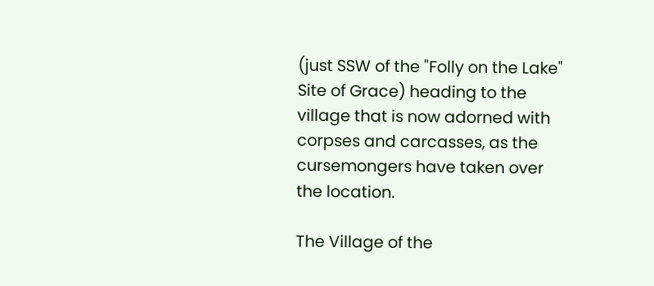(just SSW of the "Folly on the Lake" Site of Grace) heading to the village that is now adorned with corpses and carcasses, as the cursemongers have taken over the location.

The Village of the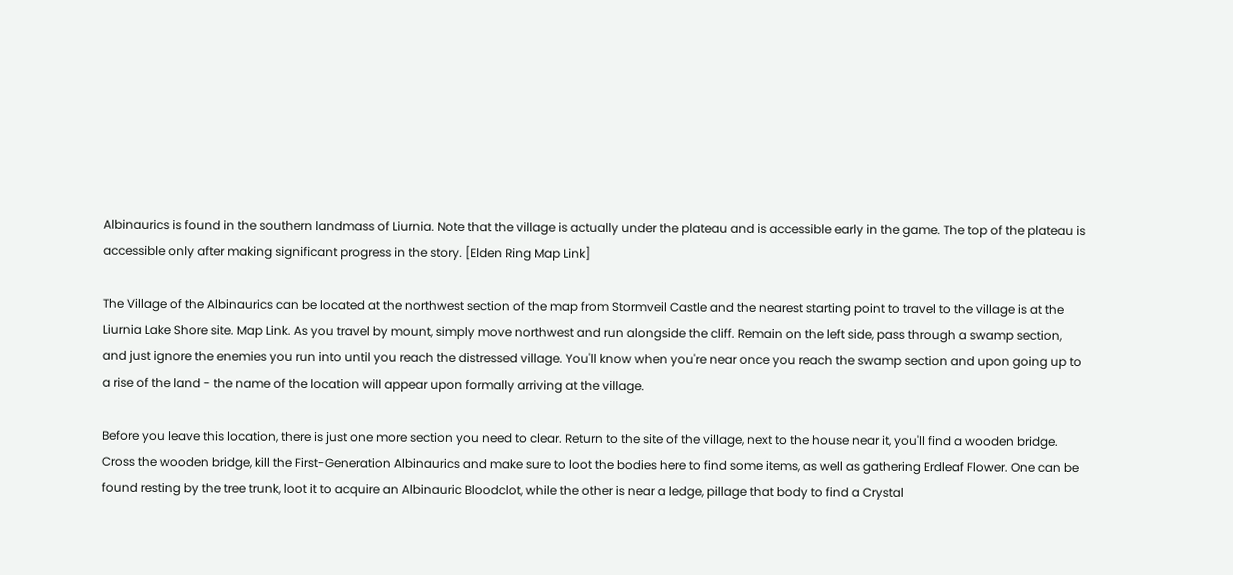Albinaurics is found in the southern landmass of Liurnia. Note that the village is actually under the plateau and is accessible early in the game. The top of the plateau is accessible only after making significant progress in the story. [Elden Ring Map Link]

The Village of the Albinaurics can be located at the northwest section of the map from Stormveil Castle and the nearest starting point to travel to the village is at the Liurnia Lake Shore site. Map Link. As you travel by mount, simply move northwest and run alongside the cliff. Remain on the left side, pass through a swamp section, and just ignore the enemies you run into until you reach the distressed village. You'll know when you're near once you reach the swamp section and upon going up to a rise of the land - the name of the location will appear upon formally arriving at the village.

Before you leave this location, there is just one more section you need to clear. Return to the site of the village, next to the house near it, you'll find a wooden bridge. Cross the wooden bridge, kill the First-Generation Albinaurics and make sure to loot the bodies here to find some items, as well as gathering Erdleaf Flower. One can be found resting by the tree trunk, loot it to acquire an Albinauric Bloodclot, while the other is near a ledge, pillage that body to find a Crystal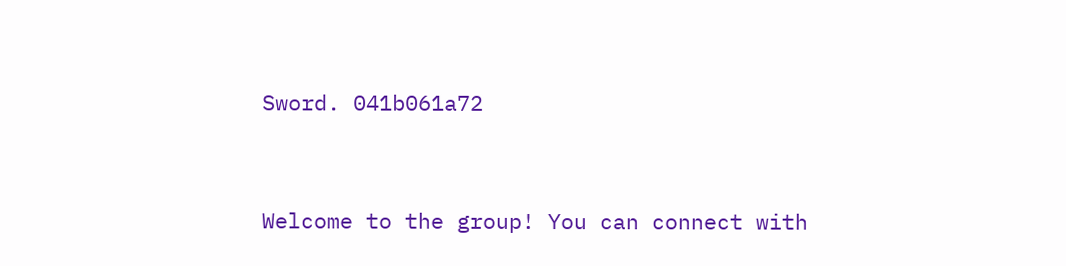Sword. 041b061a72


Welcome to the group! You can connect with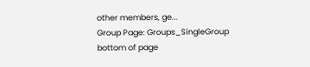other members, ge...
Group Page: Groups_SingleGroup
bottom of page